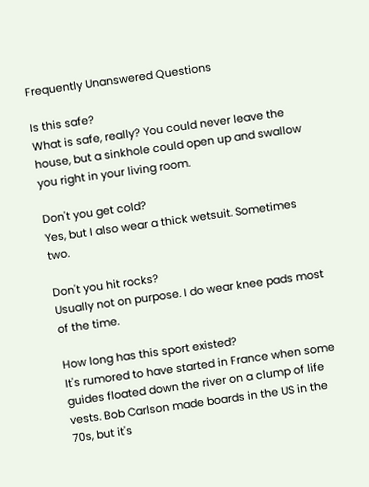Frequently Unanswered Questions

Is this safe?
What is safe, really? You could never leave the house, but a sinkhole could open up and swallow you right in your living room.

Don't you get cold?
Yes, but I also wear a thick wetsuit. Sometimes two.

Don't you hit rocks?
Usually not on purpose. I do wear knee pads most of the time.

How long has this sport existed?
It's rumored to have started in France when some guides floated down the river on a clump of life vests. Bob Carlson made boards in the US in the 70s, but it's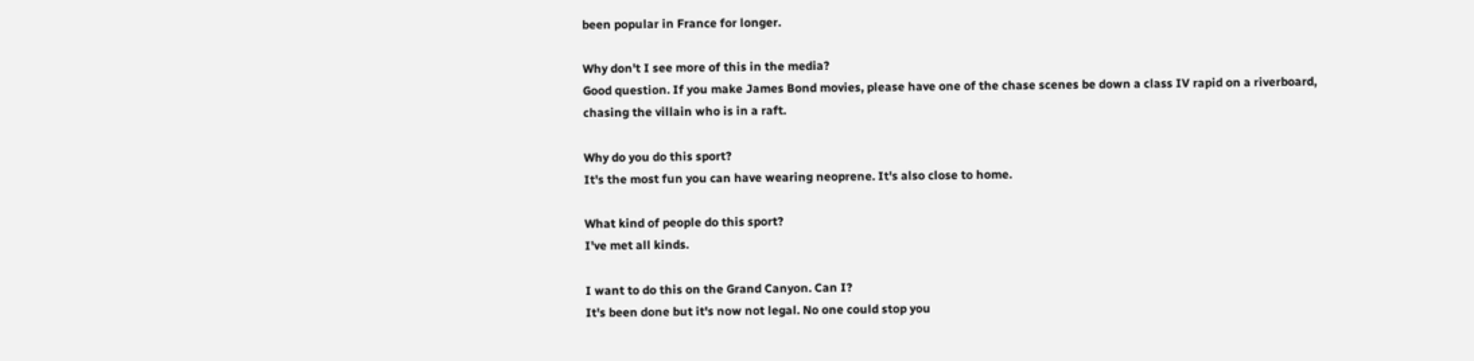been popular in France for longer.

Why don't I see more of this in the media?
Good question. If you make James Bond movies, please have one of the chase scenes be down a class IV rapid on a riverboard, chasing the villain who is in a raft.

Why do you do this sport?
It's the most fun you can have wearing neoprene. It's also close to home.

What kind of people do this sport?
I've met all kinds.

I want to do this on the Grand Canyon. Can I?
It's been done but it's now not legal. No one could stop you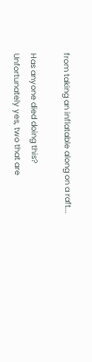from taking an inflatable along on a raft...

Has anyone died doing this?
Unfortunately yes, two that are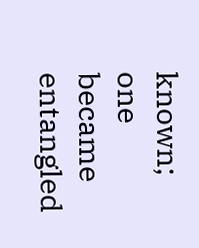known; one became entangled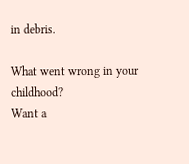in debris.

What went wrong in your childhood?
Want a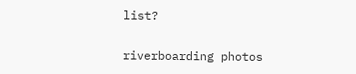list?

riverboarding photos